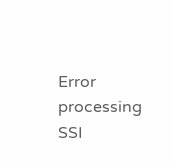Error processing SSI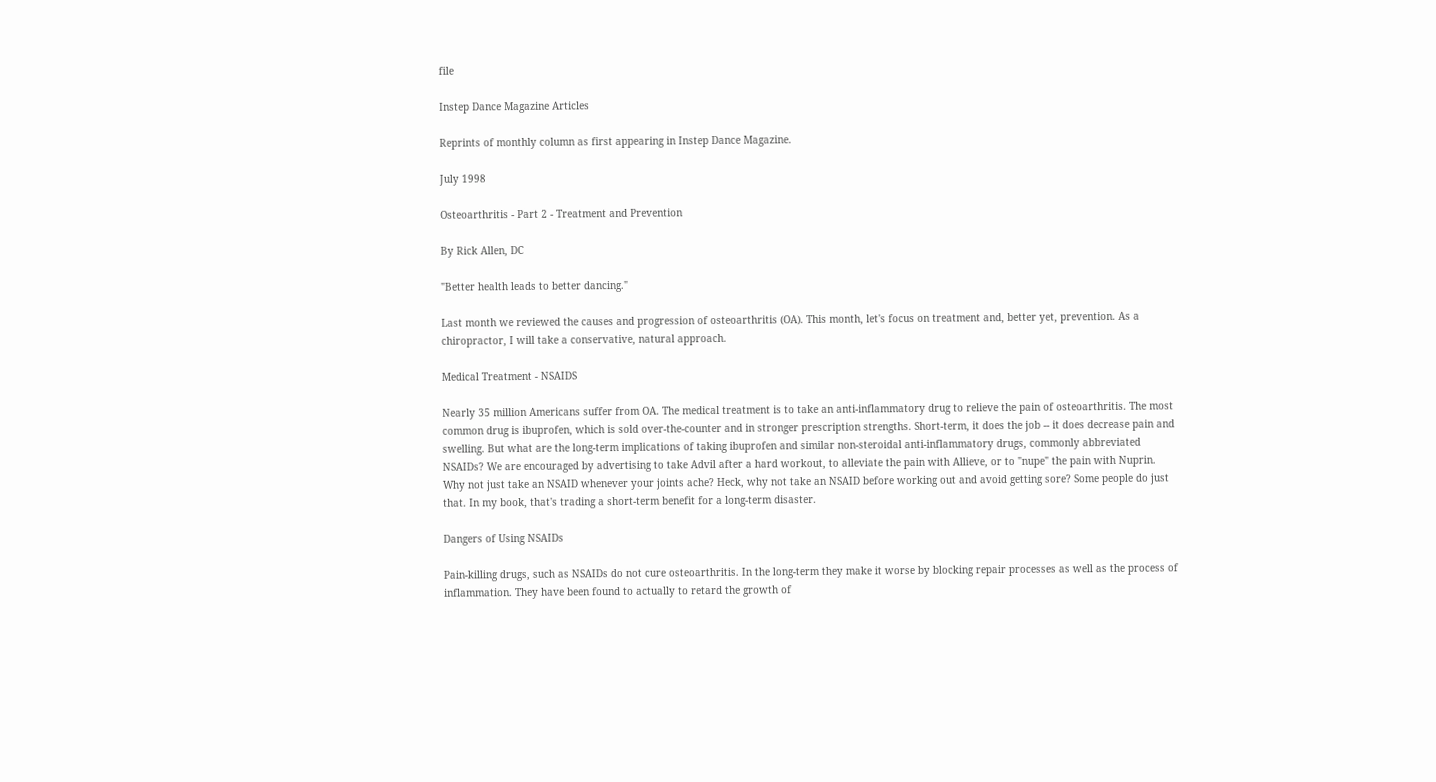file

Instep Dance Magazine Articles

Reprints of monthly column as first appearing in Instep Dance Magazine.

July 1998

Osteoarthritis - Part 2 - Treatment and Prevention

By Rick Allen, DC

"Better health leads to better dancing."

Last month we reviewed the causes and progression of osteoarthritis (OA). This month, let's focus on treatment and, better yet, prevention. As a chiropractor, I will take a conservative, natural approach.

Medical Treatment - NSAIDS

Nearly 35 million Americans suffer from OA. The medical treatment is to take an anti-inflammatory drug to relieve the pain of osteoarthritis. The most common drug is ibuprofen, which is sold over-the-counter and in stronger prescription strengths. Short-term, it does the job -- it does decrease pain and swelling. But what are the long-term implications of taking ibuprofen and similar non-steroidal anti-inflammatory drugs, commonly abbreviated NSAIDs? We are encouraged by advertising to take Advil after a hard workout, to alleviate the pain with Allieve, or to "nupe" the pain with Nuprin. Why not just take an NSAID whenever your joints ache? Heck, why not take an NSAID before working out and avoid getting sore? Some people do just that. In my book, that's trading a short-term benefit for a long-term disaster.

Dangers of Using NSAIDs

Pain-killing drugs, such as NSAIDs do not cure osteoarthritis. In the long-term they make it worse by blocking repair processes as well as the process of inflammation. They have been found to actually to retard the growth of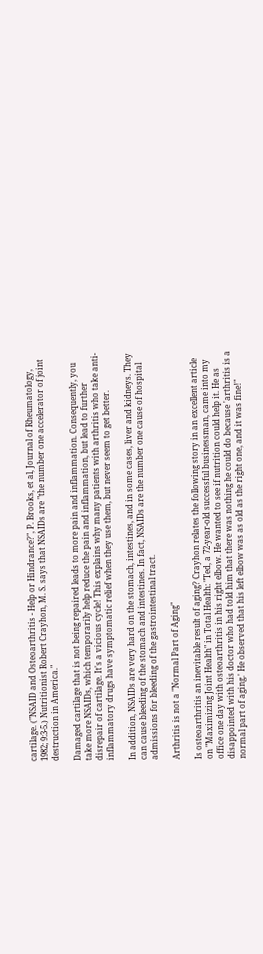cartilage. ("NSAID and Osteoarthritis - Help or Hindrance?", P. Brooks, et al, Journal of Rheumatology, 1982; 9:3-5.) Nutritionist Robert Crayhon, M. S. says that NSAIDs are "the number one accelerator of joint destruction in America."

Damaged cartilage that is not being repaired leads to more pain and inflammation. Consequently, you take more NSAIDs, which temporarily help reduce the pain and inflammation, but lead to further disrepair of cartilage. It's a vicious cycle! This explains why many patients with arthritis who take anti-inflammatory drugs have symptomatic relief when they use them, but never seem to get better.

In addition, NSAIDs are very hard on the stomach, intestines, and in some cases, liver and kidneys. They can cause bleeding of the stomach and intestines. In fact, NSAIDs are the number one cause of hospital admissions for bleeding of the gastrointestinal tract.

Arthritis is not a "Normal Part of Aging"

Is osteoarthritis an inevitable result of aging? Crayhon relates the following story in an excellent article on "Maximizing Joint Health" in Total Health: "Ted, a 72-year-old successful businessman, came into my office one day with osteoarthritis in his right elbow. He wanted to see if nutrition could help it. He as disappointed with his doctor who had told him that there was nothing he could do because 'arthritis is a normal part of aging.' He observed that his left elbow was as old as the right one, and it was fine!"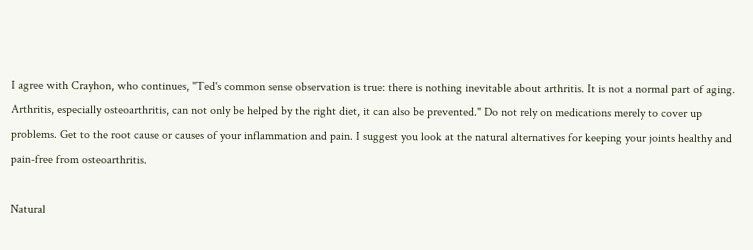I agree with Crayhon, who continues, "Ted's common sense observation is true: there is nothing inevitable about arthritis. It is not a normal part of aging. Arthritis, especially osteoarthritis, can not only be helped by the right diet, it can also be prevented." Do not rely on medications merely to cover up problems. Get to the root cause or causes of your inflammation and pain. I suggest you look at the natural alternatives for keeping your joints healthy and pain-free from osteoarthritis.

Natural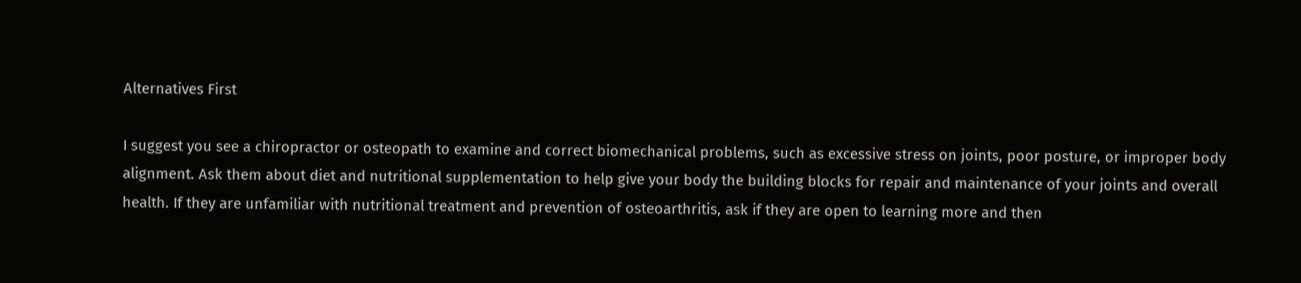Alternatives First

I suggest you see a chiropractor or osteopath to examine and correct biomechanical problems, such as excessive stress on joints, poor posture, or improper body alignment. Ask them about diet and nutritional supplementation to help give your body the building blocks for repair and maintenance of your joints and overall health. If they are unfamiliar with nutritional treatment and prevention of osteoarthritis, ask if they are open to learning more and then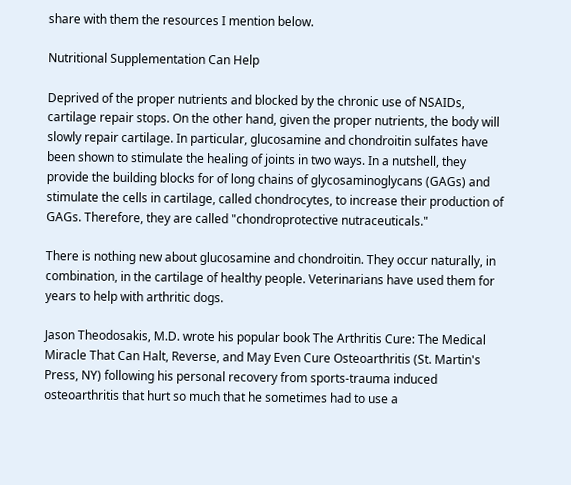share with them the resources I mention below.

Nutritional Supplementation Can Help

Deprived of the proper nutrients and blocked by the chronic use of NSAIDs, cartilage repair stops. On the other hand, given the proper nutrients, the body will slowly repair cartilage. In particular, glucosamine and chondroitin sulfates have been shown to stimulate the healing of joints in two ways. In a nutshell, they provide the building blocks for of long chains of glycosaminoglycans (GAGs) and stimulate the cells in cartilage, called chondrocytes, to increase their production of GAGs. Therefore, they are called "chondroprotective nutraceuticals."

There is nothing new about glucosamine and chondroitin. They occur naturally, in combination, in the cartilage of healthy people. Veterinarians have used them for years to help with arthritic dogs.

Jason Theodosakis, M.D. wrote his popular book The Arthritis Cure: The Medical Miracle That Can Halt, Reverse, and May Even Cure Osteoarthritis (St. Martin's Press, NY) following his personal recovery from sports-trauma induced osteoarthritis that hurt so much that he sometimes had to use a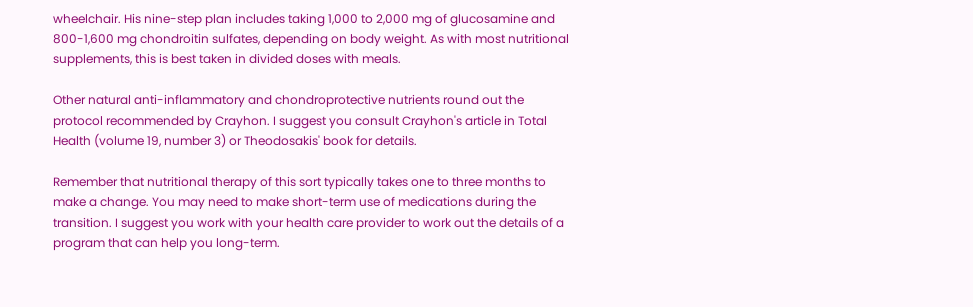wheelchair. His nine-step plan includes taking 1,000 to 2,000 mg of glucosamine and 800-1,600 mg chondroitin sulfates, depending on body weight. As with most nutritional supplements, this is best taken in divided doses with meals.

Other natural anti-inflammatory and chondroprotective nutrients round out the protocol recommended by Crayhon. I suggest you consult Crayhon's article in Total Health (volume 19, number 3) or Theodosakis' book for details.

Remember that nutritional therapy of this sort typically takes one to three months to make a change. You may need to make short-term use of medications during the transition. I suggest you work with your health care provider to work out the details of a program that can help you long-term.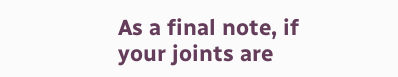As a final note, if your joints are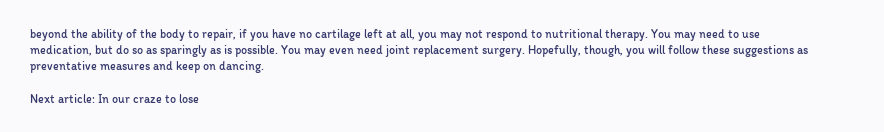beyond the ability of the body to repair, if you have no cartilage left at all, you may not respond to nutritional therapy. You may need to use medication, but do so as sparingly as is possible. You may even need joint replacement surgery. Hopefully, though, you will follow these suggestions as preventative measures and keep on dancing.

Next article: In our craze to lose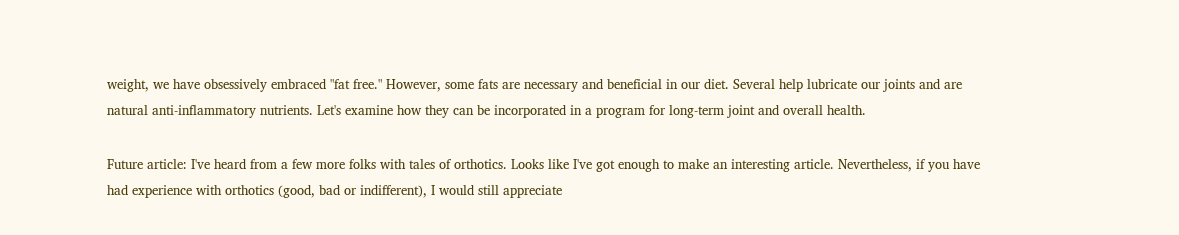weight, we have obsessively embraced "fat free." However, some fats are necessary and beneficial in our diet. Several help lubricate our joints and are natural anti-inflammatory nutrients. Let's examine how they can be incorporated in a program for long-term joint and overall health.

Future article: I've heard from a few more folks with tales of orthotics. Looks like I've got enough to make an interesting article. Nevertheless, if you have had experience with orthotics (good, bad or indifferent), I would still appreciate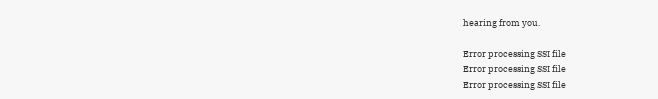hearing from you.

Error processing SSI file
Error processing SSI file
Error processing SSI file